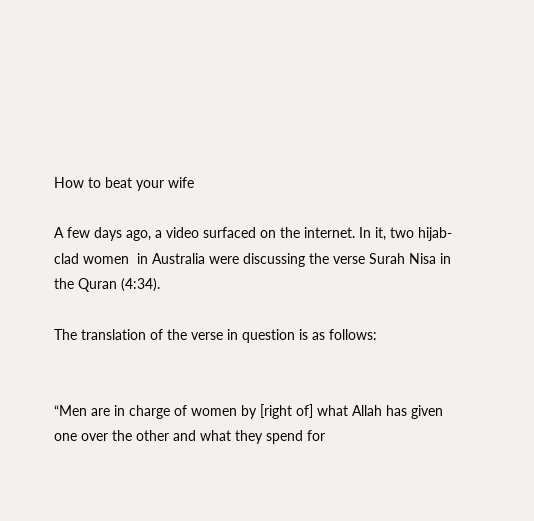How to beat your wife

A few days ago, a video surfaced on the internet. In it, two hijab-clad women  in Australia were discussing the verse Surah Nisa in the Quran (4:34).

The translation of the verse in question is as follows:


“Men are in charge of women by [right of] what Allah has given one over the other and what they spend for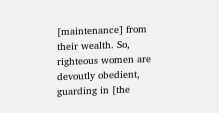[maintenance] from their wealth. So, righteous women are devoutly obedient, guarding in [the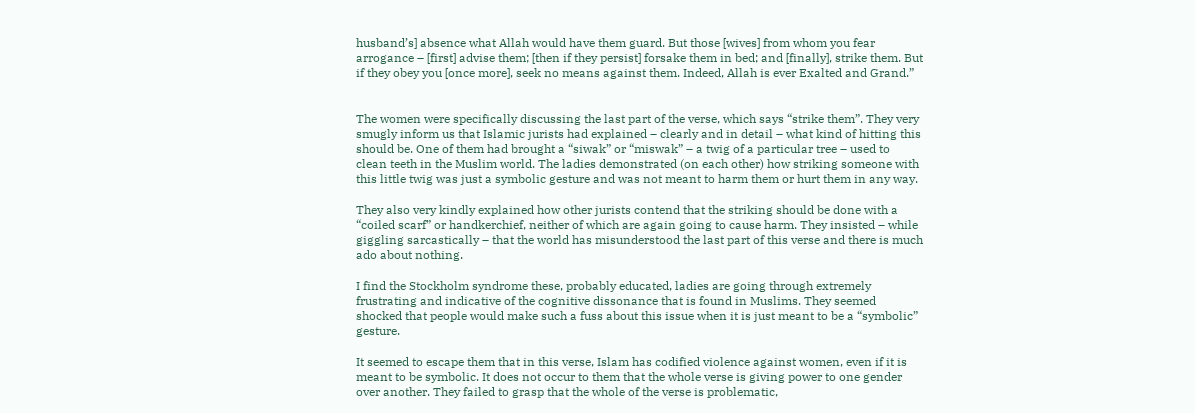husband’s] absence what Allah would have them guard. But those [wives] from whom you fear arrogance – [first] advise them; [then if they persist] forsake them in bed; and [finally], strike them. But if they obey you [once more], seek no means against them. Indeed, Allah is ever Exalted and Grand.”


The women were specifically discussing the last part of the verse, which says “strike them”. They very smugly inform us that Islamic jurists had explained – clearly and in detail – what kind of hitting this should be. One of them had brought a “siwak” or “miswak” – a twig of a particular tree – used to clean teeth in the Muslim world. The ladies demonstrated (on each other) how striking someone with this little twig was just a symbolic gesture and was not meant to harm them or hurt them in any way.

They also very kindly explained how other jurists contend that the striking should be done with a “coiled scarf” or handkerchief, neither of which are again going to cause harm. They insisted – while giggling sarcastically – that the world has misunderstood the last part of this verse and there is much ado about nothing.

I find the Stockholm syndrome these, probably educated, ladies are going through extremely frustrating and indicative of the cognitive dissonance that is found in Muslims. They seemed shocked that people would make such a fuss about this issue when it is just meant to be a “symbolic” gesture.

It seemed to escape them that in this verse, Islam has codified violence against women, even if it is meant to be symbolic. It does not occur to them that the whole verse is giving power to one gender over another. They failed to grasp that the whole of the verse is problematic,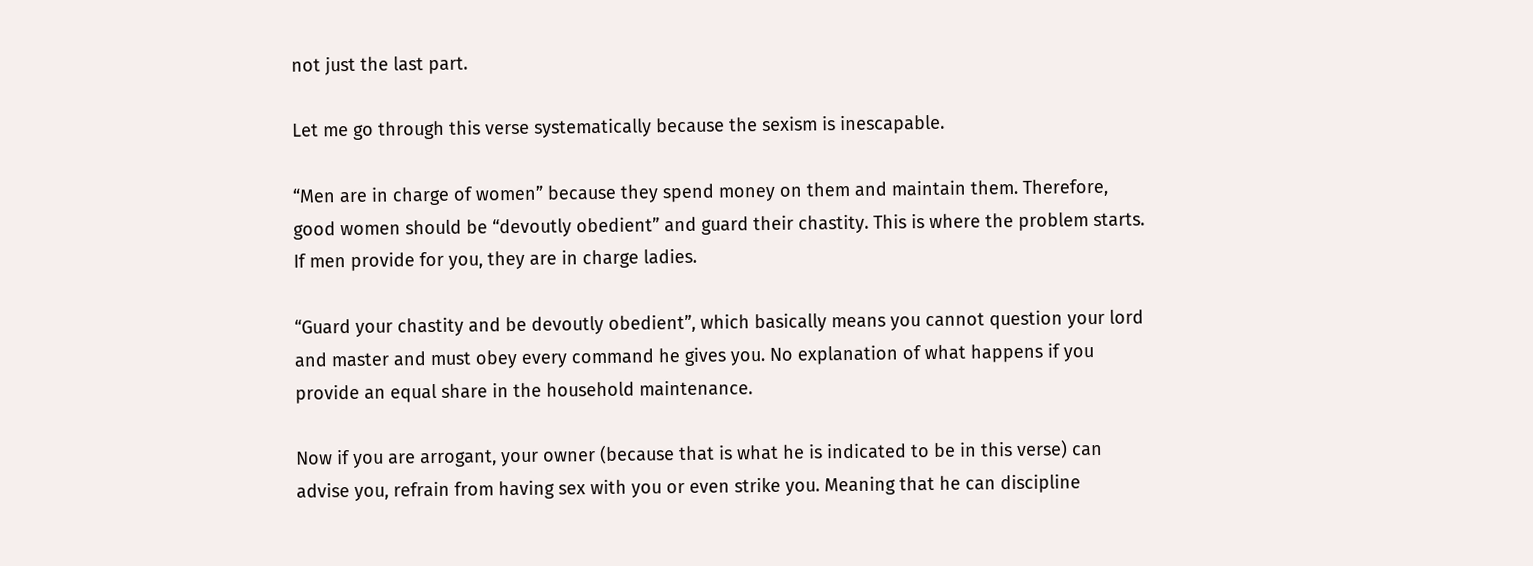not just the last part.

Let me go through this verse systematically because the sexism is inescapable.

“Men are in charge of women” because they spend money on them and maintain them. Therefore, good women should be “devoutly obedient” and guard their chastity. This is where the problem starts. If men provide for you, they are in charge ladies.

“Guard your chastity and be devoutly obedient”, which basically means you cannot question your lord and master and must obey every command he gives you. No explanation of what happens if you provide an equal share in the household maintenance.

Now if you are arrogant, your owner (because that is what he is indicated to be in this verse) can advise you, refrain from having sex with you or even strike you. Meaning that he can discipline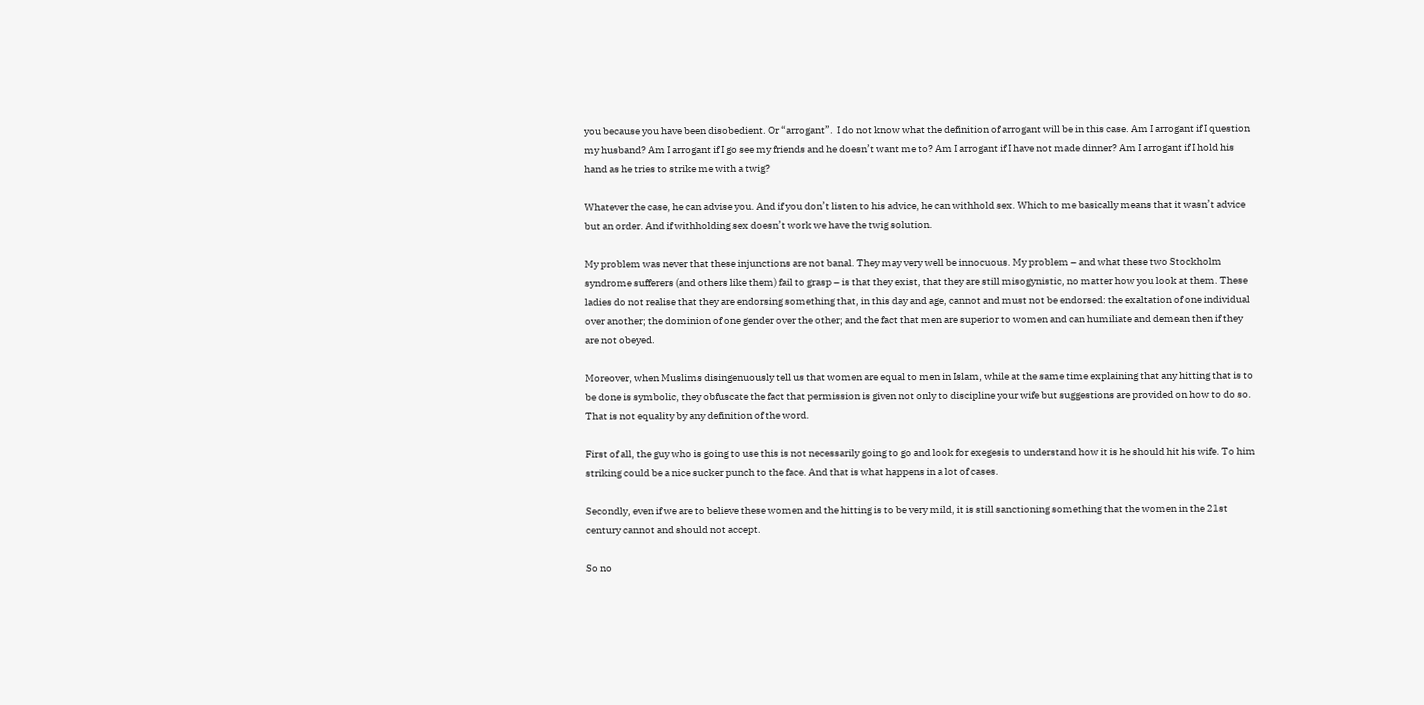you because you have been disobedient. Or “arrogant”.  I do not know what the definition of arrogant will be in this case. Am I arrogant if I question my husband? Am I arrogant if I go see my friends and he doesn’t want me to? Am I arrogant if I have not made dinner? Am I arrogant if I hold his hand as he tries to strike me with a twig?

Whatever the case, he can advise you. And if you don’t listen to his advice, he can withhold sex. Which to me basically means that it wasn’t advice but an order. And if withholding sex doesn’t work we have the twig solution.

My problem was never that these injunctions are not banal. They may very well be innocuous. My problem – and what these two Stockholm syndrome sufferers (and others like them) fail to grasp – is that they exist, that they are still misogynistic, no matter how you look at them. These ladies do not realise that they are endorsing something that, in this day and age, cannot and must not be endorsed: the exaltation of one individual over another; the dominion of one gender over the other; and the fact that men are superior to women and can humiliate and demean then if they are not obeyed.

Moreover, when Muslims disingenuously tell us that women are equal to men in Islam, while at the same time explaining that any hitting that is to be done is symbolic, they obfuscate the fact that permission is given not only to discipline your wife but suggestions are provided on how to do so. That is not equality by any definition of the word.

First of all, the guy who is going to use this is not necessarily going to go and look for exegesis to understand how it is he should hit his wife. To him striking could be a nice sucker punch to the face. And that is what happens in a lot of cases.

Secondly, even if we are to believe these women and the hitting is to be very mild, it is still sanctioning something that the women in the 21st century cannot and should not accept.

So no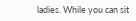ladies. While you can sit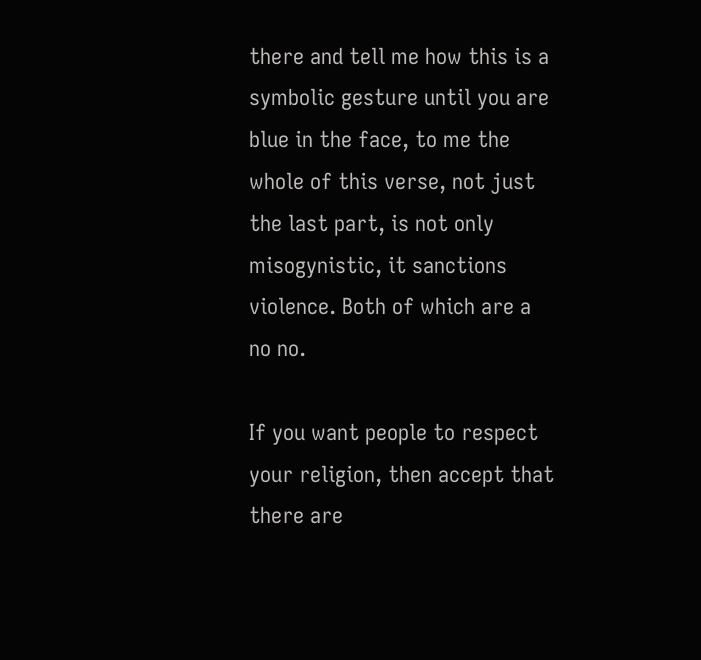there and tell me how this is a symbolic gesture until you are blue in the face, to me the whole of this verse, not just the last part, is not only misogynistic, it sanctions violence. Both of which are a no no.

If you want people to respect your religion, then accept that there are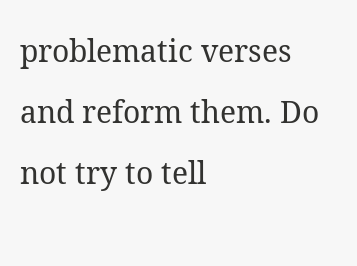problematic verses and reform them. Do not try to tell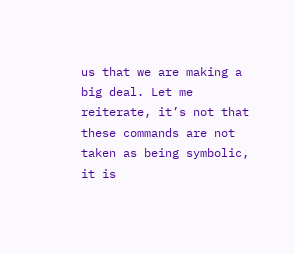us that we are making a big deal. Let me reiterate, it’s not that these commands are not taken as being symbolic, it is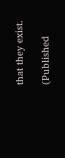that they exist.

(Published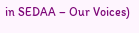in SEDAA – Our Voices)